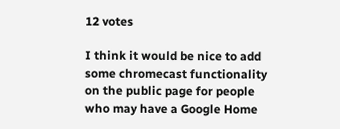12 votes

I think it would be nice to add some chromecast functionality on the public page for people who may have a Google Home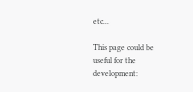etc...

This page could be useful for the development: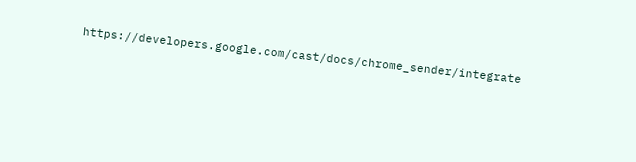https://developers.google.com/cast/docs/chrome_sender/integrate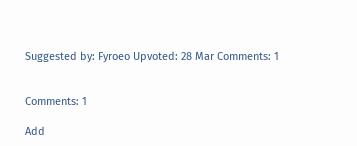Suggested by: Fyroeo Upvoted: 28 Mar Comments: 1


Comments: 1

Add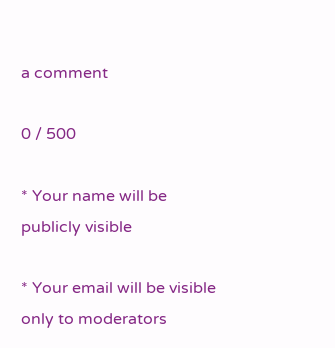a comment

0 / 500

* Your name will be publicly visible

* Your email will be visible only to moderators